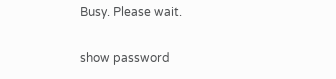Busy. Please wait.

show password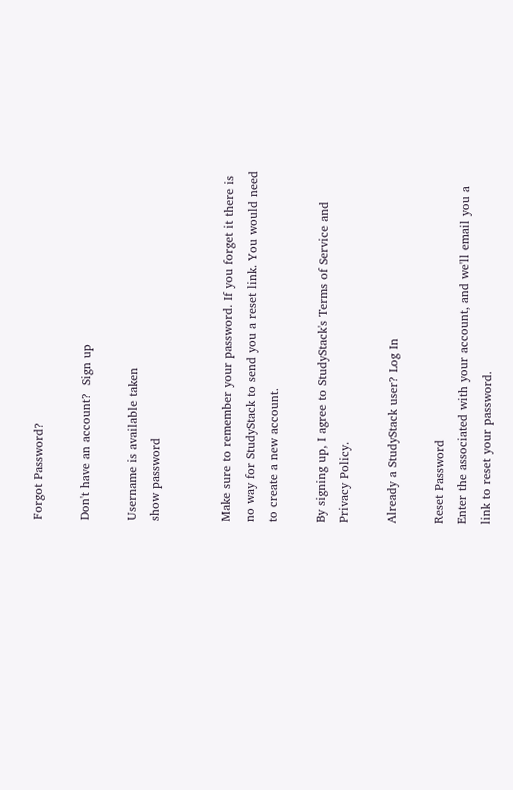Forgot Password?

Don't have an account?  Sign up

Username is available taken
show password


Make sure to remember your password. If you forget it there is no way for StudyStack to send you a reset link. You would need to create a new account.

By signing up, I agree to StudyStack's Terms of Service and Privacy Policy.

Already a StudyStack user? Log In

Reset Password
Enter the associated with your account, and we'll email you a link to reset your password.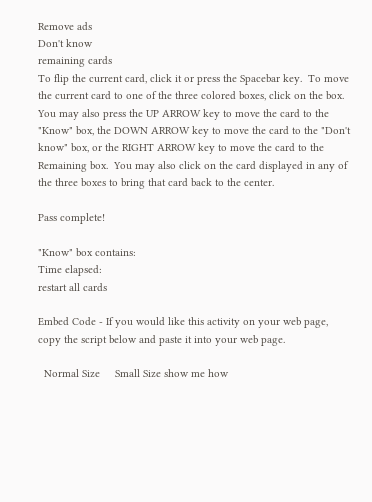Remove ads
Don't know
remaining cards
To flip the current card, click it or press the Spacebar key.  To move the current card to one of the three colored boxes, click on the box.  You may also press the UP ARROW key to move the card to the "Know" box, the DOWN ARROW key to move the card to the "Don't know" box, or the RIGHT ARROW key to move the card to the Remaining box.  You may also click on the card displayed in any of the three boxes to bring that card back to the center.

Pass complete!

"Know" box contains:
Time elapsed:
restart all cards

Embed Code - If you would like this activity on your web page, copy the script below and paste it into your web page.

  Normal Size     Small Size show me how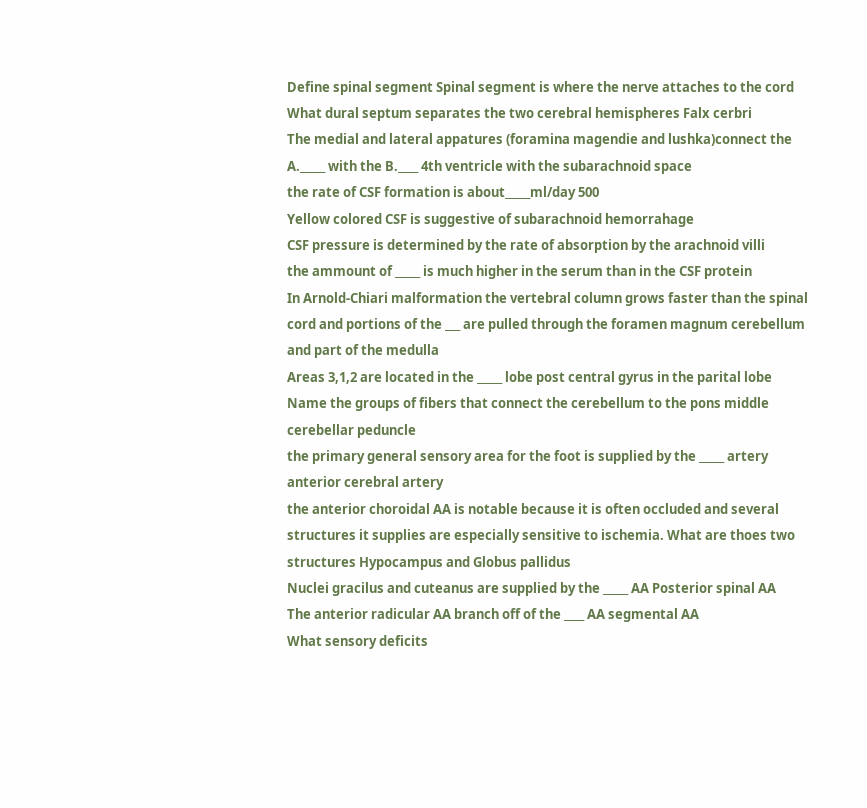Define spinal segment Spinal segment is where the nerve attaches to the cord
What dural septum separates the two cerebral hemispheres Falx cerbri
The medial and lateral appatures (foramina magendie and lushka)connect the A._____ with the B.____ 4th ventricle with the subarachnoid space
the rate of CSF formation is about_____ml/day 500
Yellow colored CSF is suggestive of subarachnoid hemorrahage
CSF pressure is determined by the rate of absorption by the arachnoid villi
the ammount of _____ is much higher in the serum than in the CSF protein
In Arnold-Chiari malformation the vertebral column grows faster than the spinal cord and portions of the ___ are pulled through the foramen magnum cerebellum and part of the medulla
Areas 3,1,2 are located in the _____ lobe post central gyrus in the parital lobe
Name the groups of fibers that connect the cerebellum to the pons middle cerebellar peduncle
the primary general sensory area for the foot is supplied by the _____ artery anterior cerebral artery
the anterior choroidal AA is notable because it is often occluded and several structures it supplies are especially sensitive to ischemia. What are thoes two structures Hypocampus and Globus pallidus
Nuclei gracilus and cuteanus are supplied by the _____ AA Posterior spinal AA
The anterior radicular AA branch off of the ____ AA segmental AA
What sensory deficits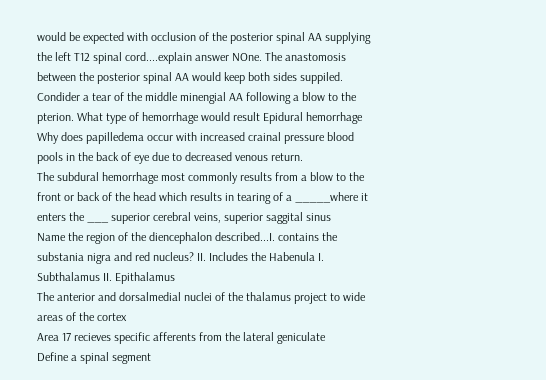would be expected with occlusion of the posterior spinal AA supplying the left T12 spinal cord....explain answer NOne. The anastomosis between the posterior spinal AA would keep both sides suppiled.
Condider a tear of the middle minengial AA following a blow to the pterion. What type of hemorrhage would result Epidural hemorrhage
Why does papilledema occur with increased crainal pressure blood pools in the back of eye due to decreased venous return.
The subdural hemorrhage most commonly results from a blow to the front or back of the head which results in tearing of a _____where it enters the ___ superior cerebral veins, superior saggital sinus
Name the region of the diencephalon described...I. contains the substania nigra and red nucleus? II. Includes the Habenula I. Subthalamus II. Epithalamus
The anterior and dorsalmedial nuclei of the thalamus project to wide areas of the cortex
Area 17 recieves specific afferents from the lateral geniculate
Define a spinal segment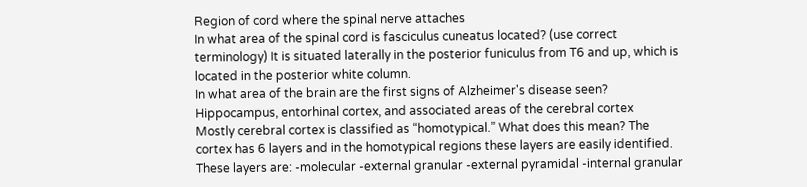Region of cord where the spinal nerve attaches
In what area of the spinal cord is fasciculus cuneatus located? (use correct terminology) It is situated laterally in the posterior funiculus from T6 and up, which is located in the posterior white column.
In what area of the brain are the first signs of Alzheimer's disease seen? Hippocampus, entorhinal cortex, and associated areas of the cerebral cortex
Mostly cerebral cortex is classified as “homotypical.” What does this mean? The cortex has 6 layers and in the homotypical regions these layers are easily identified. These layers are: -molecular -external granular -external pyramidal -internal granular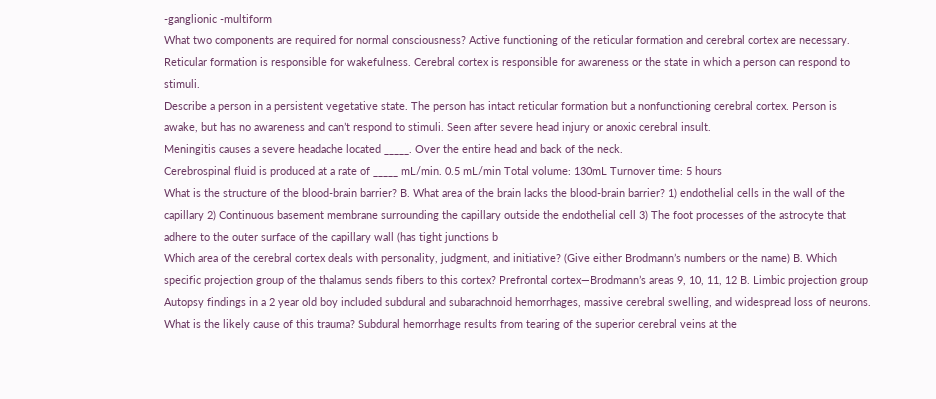-ganglionic -multiform
What two components are required for normal consciousness? Active functioning of the reticular formation and cerebral cortex are necessary. Reticular formation is responsible for wakefulness. Cerebral cortex is responsible for awareness or the state in which a person can respond to stimuli.
Describe a person in a persistent vegetative state. The person has intact reticular formation but a nonfunctioning cerebral cortex. Person is awake, but has no awareness and can’t respond to stimuli. Seen after severe head injury or anoxic cerebral insult.
Meningitis causes a severe headache located _____. Over the entire head and back of the neck.
Cerebrospinal fluid is produced at a rate of _____ mL/min. 0.5 mL/min Total volume: 130mL Turnover time: 5 hours
What is the structure of the blood-brain barrier? B. What area of the brain lacks the blood-brain barrier? 1) endothelial cells in the wall of the capillary 2) Continuous basement membrane surrounding the capillary outside the endothelial cell 3) The foot processes of the astrocyte that adhere to the outer surface of the capillary wall (has tight junctions b
Which area of the cerebral cortex deals with personality, judgment, and initiative? (Give either Brodmann’s numbers or the name) B. Which specific projection group of the thalamus sends fibers to this cortex? Prefrontal cortex—Brodmann’s areas 9, 10, 11, 12 B. Limbic projection group
Autopsy findings in a 2 year old boy included subdural and subarachnoid hemorrhages, massive cerebral swelling, and widespread loss of neurons. What is the likely cause of this trauma? Subdural hemorrhage results from tearing of the superior cerebral veins at the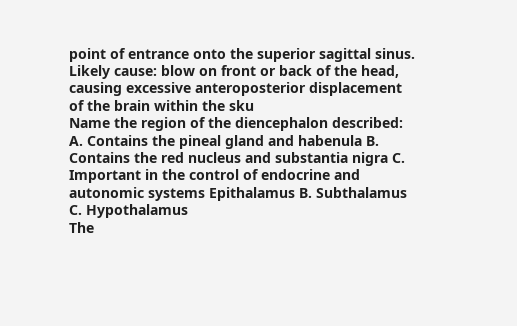point of entrance onto the superior sagittal sinus. Likely cause: blow on front or back of the head, causing excessive anteroposterior displacement of the brain within the sku
Name the region of the diencephalon described: A. Contains the pineal gland and habenula B. Contains the red nucleus and substantia nigra C. Important in the control of endocrine and autonomic systems Epithalamus B. Subthalamus C. Hypothalamus
The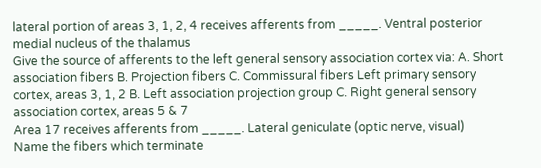lateral portion of areas 3, 1, 2, 4 receives afferents from _____. Ventral posterior medial nucleus of the thalamus
Give the source of afferents to the left general sensory association cortex via: A. Short association fibers B. Projection fibers C. Commissural fibers Left primary sensory cortex, areas 3, 1, 2 B. Left association projection group C. Right general sensory association cortex, areas 5 & 7
Area 17 receives afferents from _____. Lateral geniculate (optic nerve, visual)
Name the fibers which terminate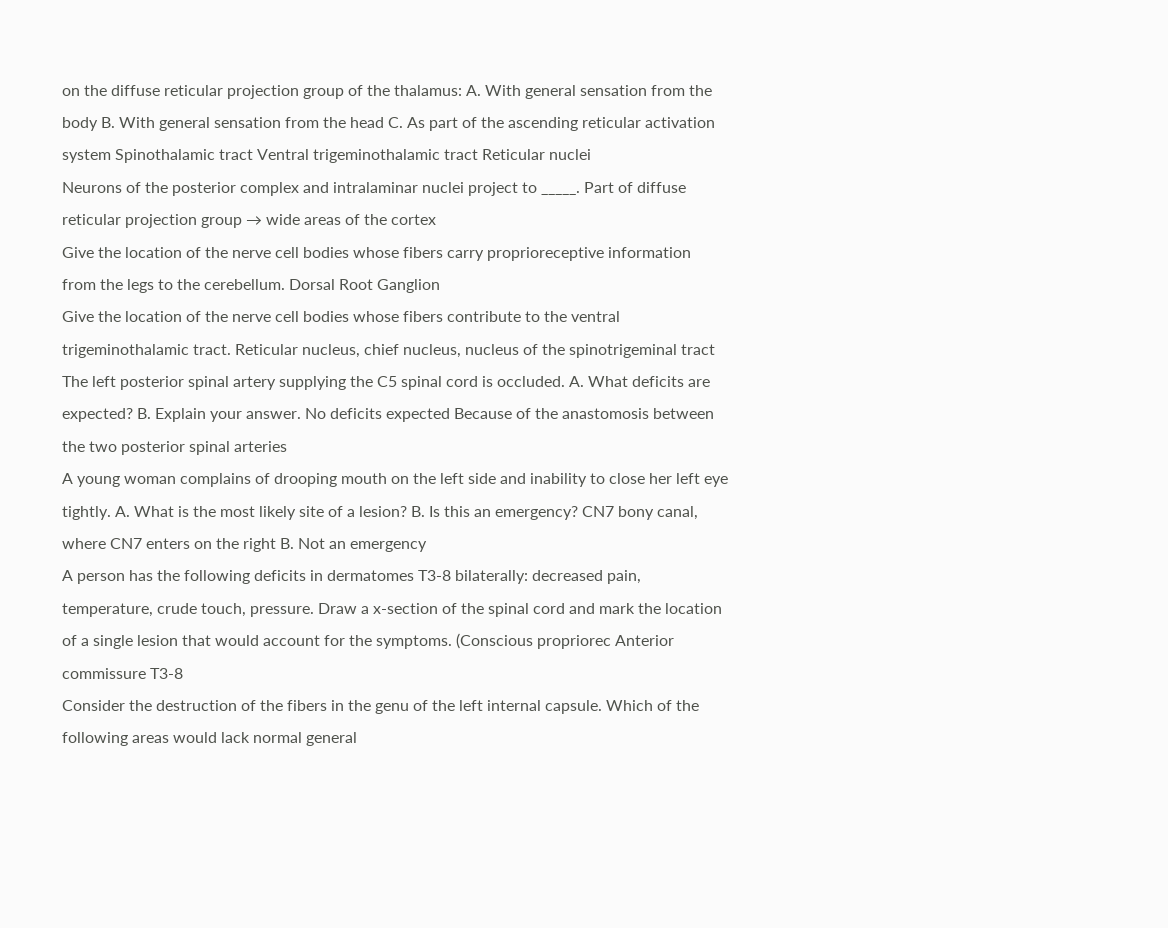on the diffuse reticular projection group of the thalamus: A. With general sensation from the body B. With general sensation from the head C. As part of the ascending reticular activation system Spinothalamic tract Ventral trigeminothalamic tract Reticular nuclei
Neurons of the posterior complex and intralaminar nuclei project to _____. Part of diffuse reticular projection group → wide areas of the cortex
Give the location of the nerve cell bodies whose fibers carry proprioreceptive information from the legs to the cerebellum. Dorsal Root Ganglion
Give the location of the nerve cell bodies whose fibers contribute to the ventral trigeminothalamic tract. Reticular nucleus, chief nucleus, nucleus of the spinotrigeminal tract
The left posterior spinal artery supplying the C5 spinal cord is occluded. A. What deficits are expected? B. Explain your answer. No deficits expected Because of the anastomosis between the two posterior spinal arteries
A young woman complains of drooping mouth on the left side and inability to close her left eye tightly. A. What is the most likely site of a lesion? B. Is this an emergency? CN7 bony canal, where CN7 enters on the right B. Not an emergency
A person has the following deficits in dermatomes T3-8 bilaterally: decreased pain, temperature, crude touch, pressure. Draw a x-section of the spinal cord and mark the location of a single lesion that would account for the symptoms. (Conscious propriorec Anterior commissure T3-8
Consider the destruction of the fibers in the genu of the left internal capsule. Which of the following areas would lack normal general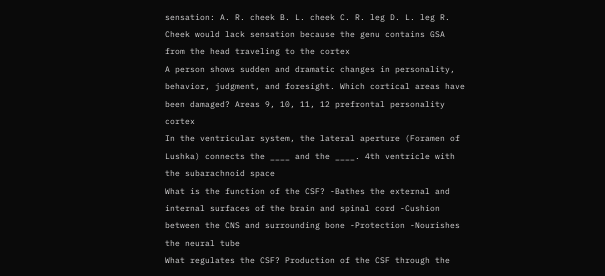sensation: A. R. cheek B. L. cheek C. R. leg D. L. leg R. Cheek would lack sensation because the genu contains GSA from the head traveling to the cortex
A person shows sudden and dramatic changes in personality, behavior, judgment, and foresight. Which cortical areas have been damaged? Areas 9, 10, 11, 12 prefrontal personality cortex
In the ventricular system, the lateral aperture (Foramen of Lushka) connects the ____ and the ____. 4th ventricle with the subarachnoid space
What is the function of the CSF? -Bathes the external and internal surfaces of the brain and spinal cord -Cushion between the CNS and surrounding bone -Protection -Nourishes the neural tube
What regulates the CSF? Production of the CSF through the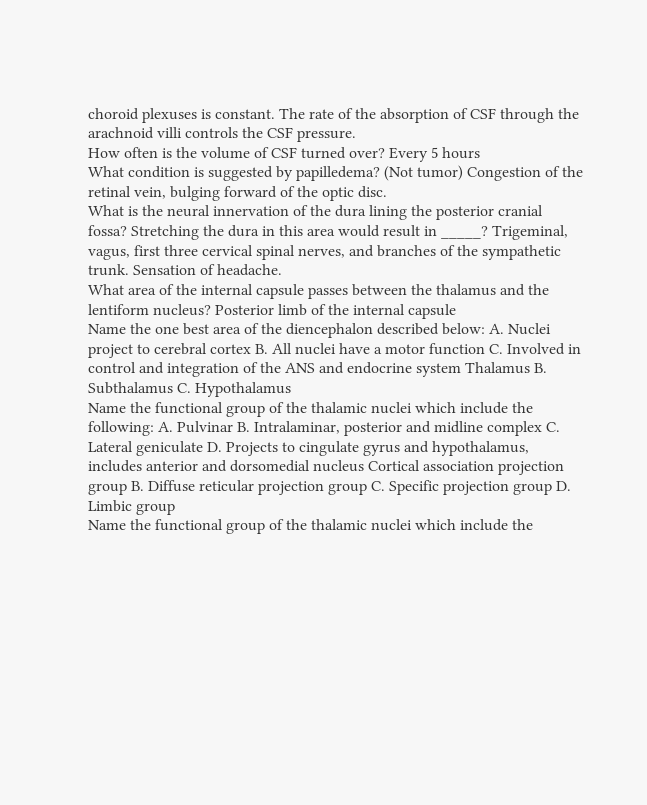choroid plexuses is constant. The rate of the absorption of CSF through the arachnoid villi controls the CSF pressure.
How often is the volume of CSF turned over? Every 5 hours
What condition is suggested by papilledema? (Not tumor) Congestion of the retinal vein, bulging forward of the optic disc.
What is the neural innervation of the dura lining the posterior cranial fossa? Stretching the dura in this area would result in _____? Trigeminal, vagus, first three cervical spinal nerves, and branches of the sympathetic trunk. Sensation of headache.
What area of the internal capsule passes between the thalamus and the lentiform nucleus? Posterior limb of the internal capsule
Name the one best area of the diencephalon described below: A. Nuclei project to cerebral cortex B. All nuclei have a motor function C. Involved in control and integration of the ANS and endocrine system Thalamus B. Subthalamus C. Hypothalamus
Name the functional group of the thalamic nuclei which include the following: A. Pulvinar B. Intralaminar, posterior and midline complex C. Lateral geniculate D. Projects to cingulate gyrus and hypothalamus, includes anterior and dorsomedial nucleus Cortical association projection group B. Diffuse reticular projection group C. Specific projection group D. Limbic group
Name the functional group of the thalamic nuclei which include the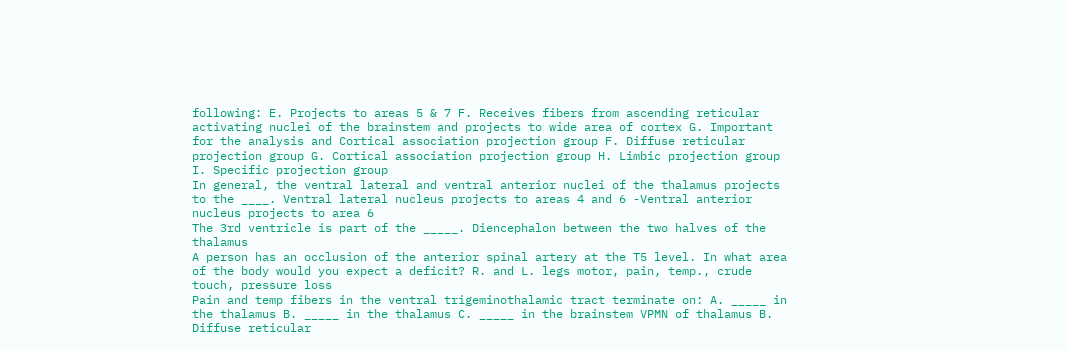following: E. Projects to areas 5 & 7 F. Receives fibers from ascending reticular activating nuclei of the brainstem and projects to wide area of cortex G. Important for the analysis and Cortical association projection group F. Diffuse reticular projection group G. Cortical association projection group H. Limbic projection group I. Specific projection group
In general, the ventral lateral and ventral anterior nuclei of the thalamus projects to the ____. Ventral lateral nucleus projects to areas 4 and 6 -Ventral anterior nucleus projects to area 6
The 3rd ventricle is part of the _____. Diencephalon between the two halves of the thalamus
A person has an occlusion of the anterior spinal artery at the T5 level. In what area of the body would you expect a deficit? R. and L. legs motor, pain, temp., crude touch, pressure loss
Pain and temp fibers in the ventral trigeminothalamic tract terminate on: A. _____ in the thalamus B. _____ in the thalamus C. _____ in the brainstem VPMN of thalamus B. Diffuse reticular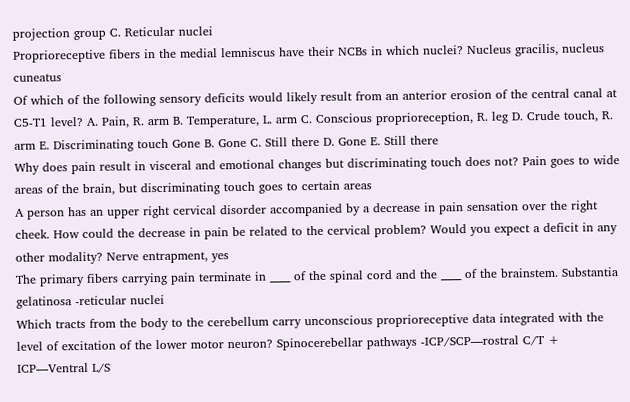projection group C. Reticular nuclei
Proprioreceptive fibers in the medial lemniscus have their NCBs in which nuclei? Nucleus gracilis, nucleus cuneatus
Of which of the following sensory deficits would likely result from an anterior erosion of the central canal at C5-T1 level? A. Pain, R. arm B. Temperature, L. arm C. Conscious proprioreception, R. leg D. Crude touch, R. arm E. Discriminating touch Gone B. Gone C. Still there D. Gone E. Still there
Why does pain result in visceral and emotional changes but discriminating touch does not? Pain goes to wide areas of the brain, but discriminating touch goes to certain areas
A person has an upper right cervical disorder accompanied by a decrease in pain sensation over the right cheek. How could the decrease in pain be related to the cervical problem? Would you expect a deficit in any other modality? Nerve entrapment, yes
The primary fibers carrying pain terminate in ____ of the spinal cord and the ____ of the brainstem. Substantia gelatinosa -reticular nuclei
Which tracts from the body to the cerebellum carry unconscious proprioreceptive data integrated with the level of excitation of the lower motor neuron? Spinocerebellar pathways -ICP/SCP—rostral C/T + ICP—Ventral L/S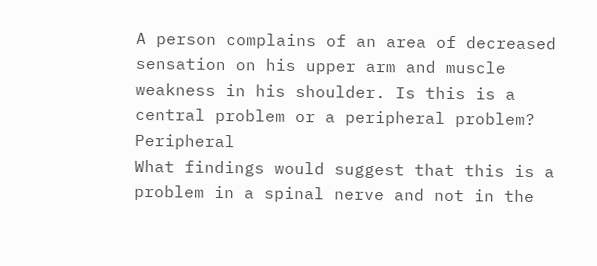A person complains of an area of decreased sensation on his upper arm and muscle weakness in his shoulder. Is this is a central problem or a peripheral problem? Peripheral
What findings would suggest that this is a problem in a spinal nerve and not in the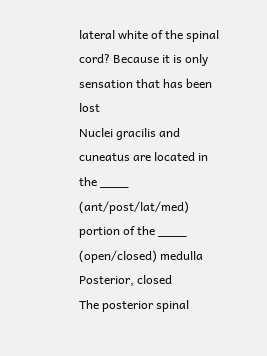lateral white of the spinal cord? Because it is only sensation that has been lost
Nuclei gracilis and cuneatus are located in the ____ (ant/post/lat/med) portion of the ____ (open/closed) medulla Posterior, closed
The posterior spinal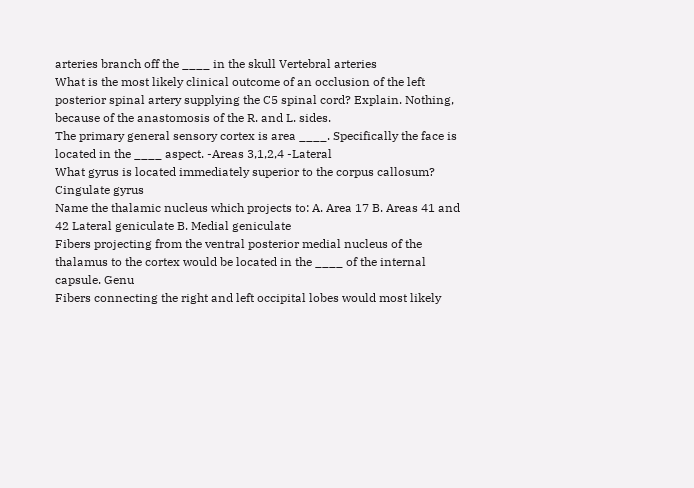arteries branch off the ____ in the skull Vertebral arteries
What is the most likely clinical outcome of an occlusion of the left posterior spinal artery supplying the C5 spinal cord? Explain. Nothing, because of the anastomosis of the R. and L. sides.
The primary general sensory cortex is area ____. Specifically the face is located in the ____ aspect. -Areas 3,1,2,4 -Lateral
What gyrus is located immediately superior to the corpus callosum? Cingulate gyrus
Name the thalamic nucleus which projects to: A. Area 17 B. Areas 41 and 42 Lateral geniculate B. Medial geniculate
Fibers projecting from the ventral posterior medial nucleus of the thalamus to the cortex would be located in the ____ of the internal capsule. Genu
Fibers connecting the right and left occipital lobes would most likely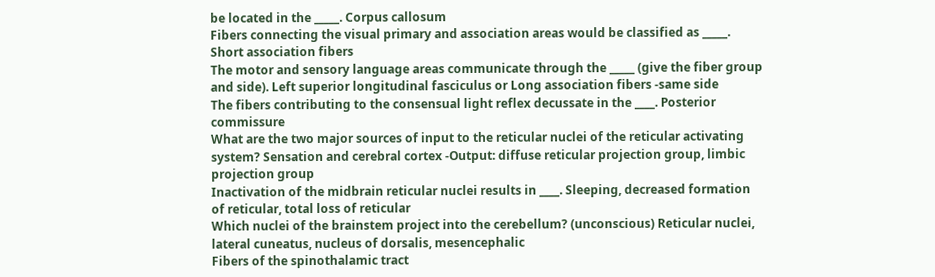be located in the _____. Corpus callosum
Fibers connecting the visual primary and association areas would be classified as _____. Short association fibers
The motor and sensory language areas communicate through the _____ (give the fiber group and side). Left superior longitudinal fasciculus or Long association fibers -same side
The fibers contributing to the consensual light reflex decussate in the ____. Posterior commissure
What are the two major sources of input to the reticular nuclei of the reticular activating system? Sensation and cerebral cortex -Output: diffuse reticular projection group, limbic projection group
Inactivation of the midbrain reticular nuclei results in ____. Sleeping, decreased formation of reticular, total loss of reticular
Which nuclei of the brainstem project into the cerebellum? (unconscious) Reticular nuclei, lateral cuneatus, nucleus of dorsalis, mesencephalic
Fibers of the spinothalamic tract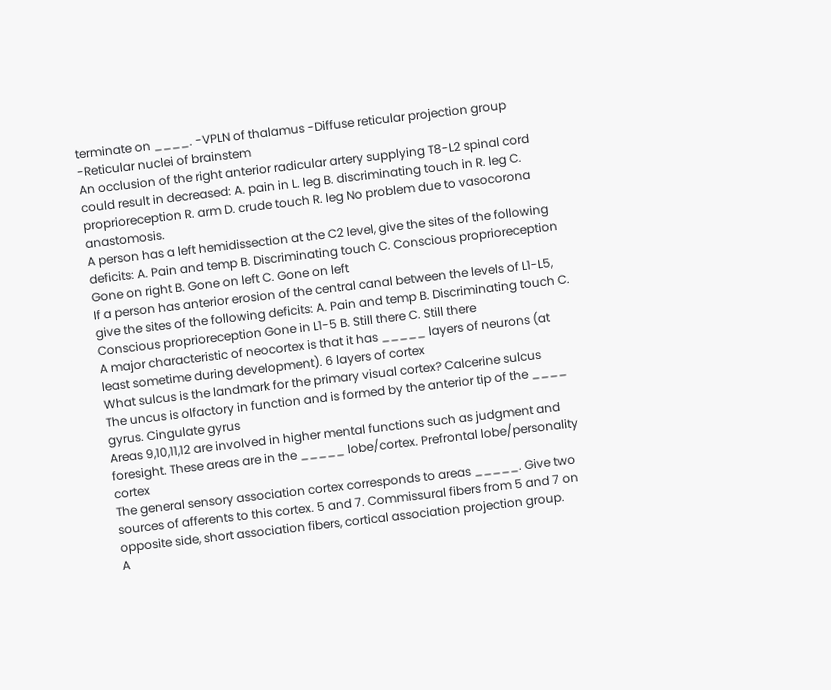terminate on ____. -VPLN of thalamus -Diffuse reticular projection group -Reticular nuclei of brainstem
An occlusion of the right anterior radicular artery supplying T8-L2 spinal cord could result in decreased: A. pain in L. leg B. discriminating touch in R. leg C. proprioreception R. arm D. crude touch R. leg No problem due to vasocorona anastomosis.
A person has a left hemidissection at the C2 level, give the sites of the following deficits: A. Pain and temp B. Discriminating touch C. Conscious proprioreception Gone on right B. Gone on left C. Gone on left
If a person has anterior erosion of the central canal between the levels of L1-L5, give the sites of the following deficits: A. Pain and temp B. Discriminating touch C. Conscious proprioreception Gone in L1-5 B. Still there C. Still there
A major characteristic of neocortex is that it has _____ layers of neurons (at least sometime during development). 6 layers of cortex
What sulcus is the landmark for the primary visual cortex? Calcerine sulcus
The uncus is olfactory in function and is formed by the anterior tip of the ____ gyrus. Cingulate gyrus
Areas 9,10,11,12 are involved in higher mental functions such as judgment and foresight. These areas are in the _____ lobe/cortex. Prefrontal lobe/personality cortex
The general sensory association cortex corresponds to areas _____. Give two sources of afferents to this cortex. 5 and 7. Commissural fibers from 5 and 7 on opposite side, short association fibers, cortical association projection group.
A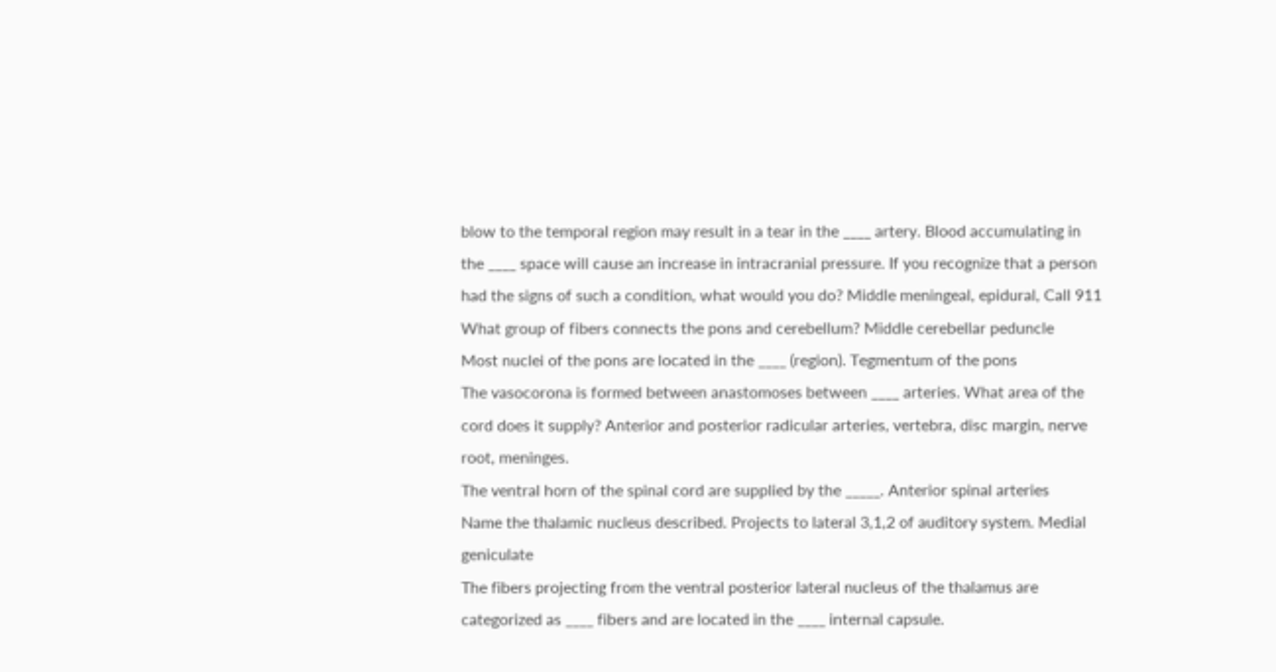blow to the temporal region may result in a tear in the ____ artery. Blood accumulating in the ____ space will cause an increase in intracranial pressure. If you recognize that a person had the signs of such a condition, what would you do? Middle meningeal, epidural, Call 911
What group of fibers connects the pons and cerebellum? Middle cerebellar peduncle
Most nuclei of the pons are located in the ____ (region). Tegmentum of the pons
The vasocorona is formed between anastomoses between ____ arteries. What area of the cord does it supply? Anterior and posterior radicular arteries, vertebra, disc margin, nerve root, meninges.
The ventral horn of the spinal cord are supplied by the _____. Anterior spinal arteries
Name the thalamic nucleus described. Projects to lateral 3,1,2 of auditory system. Medial geniculate
The fibers projecting from the ventral posterior lateral nucleus of the thalamus are categorized as ____ fibers and are located in the ____ internal capsule.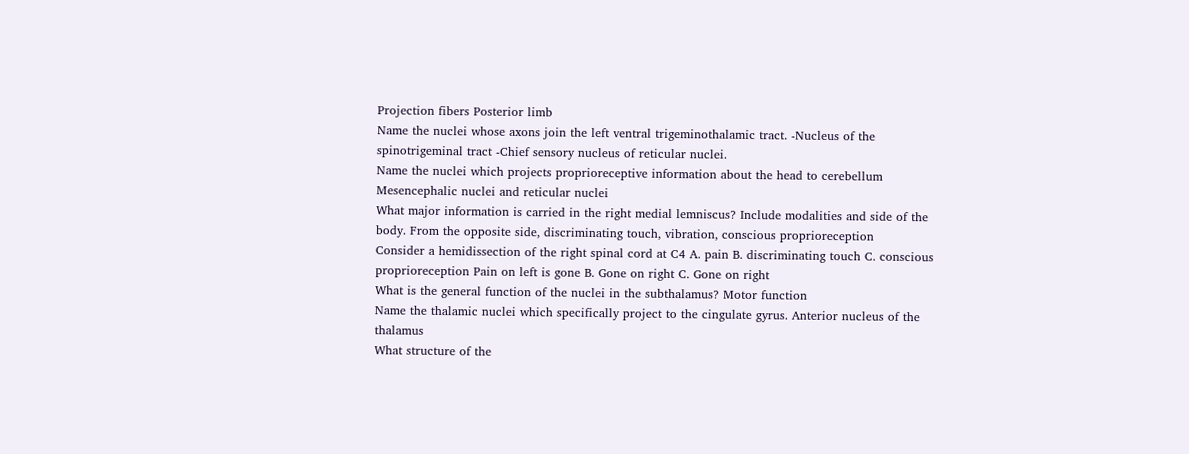Projection fibers Posterior limb
Name the nuclei whose axons join the left ventral trigeminothalamic tract. -Nucleus of the spinotrigeminal tract -Chief sensory nucleus of reticular nuclei.
Name the nuclei which projects proprioreceptive information about the head to cerebellum Mesencephalic nuclei and reticular nuclei
What major information is carried in the right medial lemniscus? Include modalities and side of the body. From the opposite side, discriminating touch, vibration, conscious proprioreception
Consider a hemidissection of the right spinal cord at C4 A. pain B. discriminating touch C. conscious proprioreception Pain on left is gone B. Gone on right C. Gone on right
What is the general function of the nuclei in the subthalamus? Motor function
Name the thalamic nuclei which specifically project to the cingulate gyrus. Anterior nucleus of the thalamus
What structure of the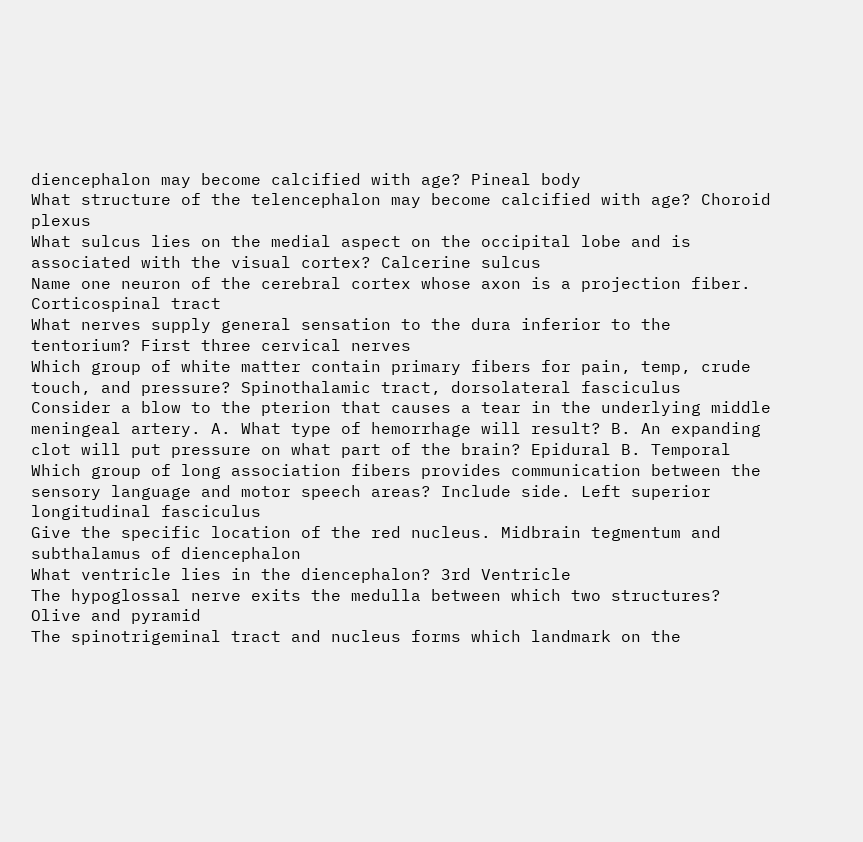diencephalon may become calcified with age? Pineal body
What structure of the telencephalon may become calcified with age? Choroid plexus
What sulcus lies on the medial aspect on the occipital lobe and is associated with the visual cortex? Calcerine sulcus
Name one neuron of the cerebral cortex whose axon is a projection fiber. Corticospinal tract
What nerves supply general sensation to the dura inferior to the tentorium? First three cervical nerves
Which group of white matter contain primary fibers for pain, temp, crude touch, and pressure? Spinothalamic tract, dorsolateral fasciculus
Consider a blow to the pterion that causes a tear in the underlying middle meningeal artery. A. What type of hemorrhage will result? B. An expanding clot will put pressure on what part of the brain? Epidural B. Temporal
Which group of long association fibers provides communication between the sensory language and motor speech areas? Include side. Left superior longitudinal fasciculus
Give the specific location of the red nucleus. Midbrain tegmentum and subthalamus of diencephalon
What ventricle lies in the diencephalon? 3rd Ventricle
The hypoglossal nerve exits the medulla between which two structures? Olive and pyramid
The spinotrigeminal tract and nucleus forms which landmark on the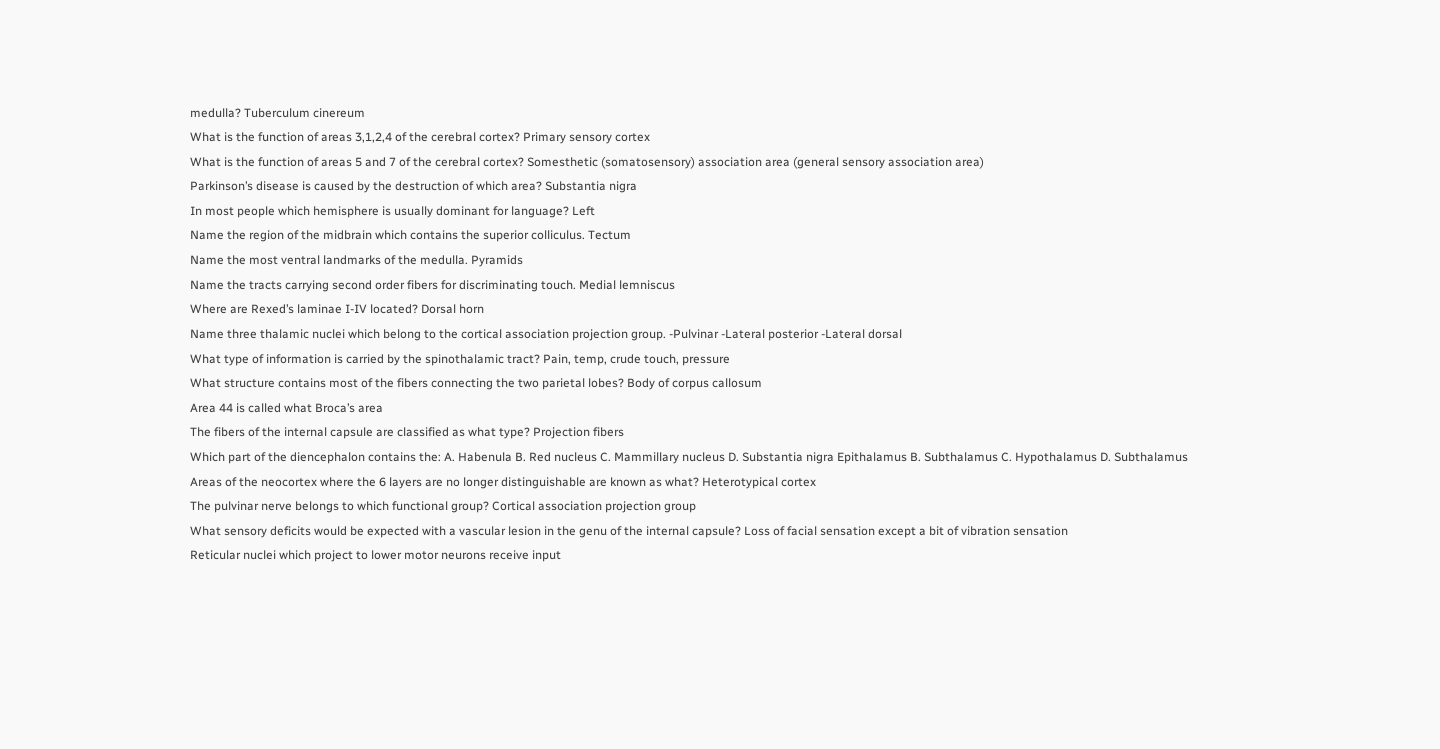medulla? Tuberculum cinereum
What is the function of areas 3,1,2,4 of the cerebral cortex? Primary sensory cortex
What is the function of areas 5 and 7 of the cerebral cortex? Somesthetic (somatosensory) association area (general sensory association area)
Parkinson’s disease is caused by the destruction of which area? Substantia nigra
In most people which hemisphere is usually dominant for language? Left
Name the region of the midbrain which contains the superior colliculus. Tectum
Name the most ventral landmarks of the medulla. Pyramids
Name the tracts carrying second order fibers for discriminating touch. Medial lemniscus
Where are Rexed’s laminae I-IV located? Dorsal horn
Name three thalamic nuclei which belong to the cortical association projection group. -Pulvinar -Lateral posterior -Lateral dorsal
What type of information is carried by the spinothalamic tract? Pain, temp, crude touch, pressure
What structure contains most of the fibers connecting the two parietal lobes? Body of corpus callosum
Area 44 is called what Broca’s area
The fibers of the internal capsule are classified as what type? Projection fibers
Which part of the diencephalon contains the: A. Habenula B. Red nucleus C. Mammillary nucleus D. Substantia nigra Epithalamus B. Subthalamus C. Hypothalamus D. Subthalamus
Areas of the neocortex where the 6 layers are no longer distinguishable are known as what? Heterotypical cortex
The pulvinar nerve belongs to which functional group? Cortical association projection group
What sensory deficits would be expected with a vascular lesion in the genu of the internal capsule? Loss of facial sensation except a bit of vibration sensation
Reticular nuclei which project to lower motor neurons receive input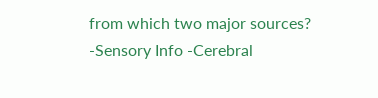from which two major sources? -Sensory Info -Cerebral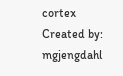cortex
Created by: mgjengdahl